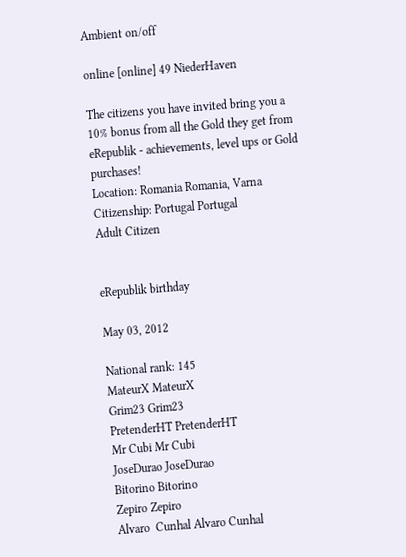Ambient on/off

online [online] 49 NiederHaven

The citizens you have invited bring you a 10% bonus from all the Gold they get from eRepublik - achievements, level ups or Gold purchases!
Location: Romania Romania, Varna Citizenship: Portugal Portugal
Adult Citizen


eRepublik birthday

May 03, 2012

National rank: 145
MateurX MateurX
Grim23 Grim23
PretenderHT PretenderHT
Mr Cubi Mr Cubi
JoseDurao JoseDurao
Bitorino Bitorino
Zepiro Zepiro
Alvaro  Cunhal Alvaro Cunhal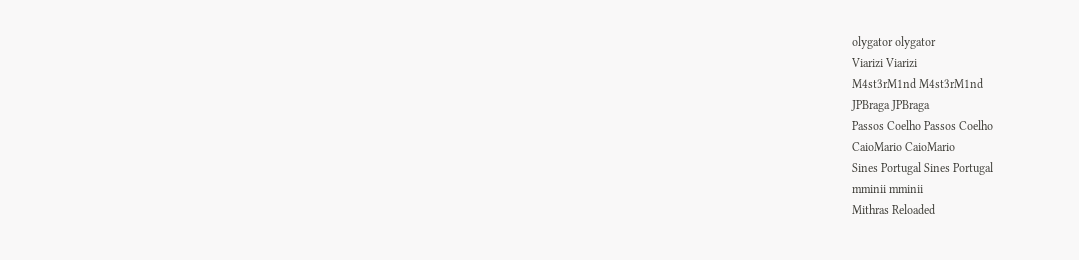olygator olygator
Viarizi Viarizi
M4st3rM1nd M4st3rM1nd
JPBraga JPBraga
Passos Coelho Passos Coelho
CaioMario CaioMario
Sines Portugal Sines Portugal
mminii mminii
Mithras Reloaded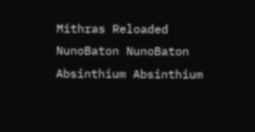Mithras Reloaded
NunoBaton NunoBaton
Absinthium Absinthium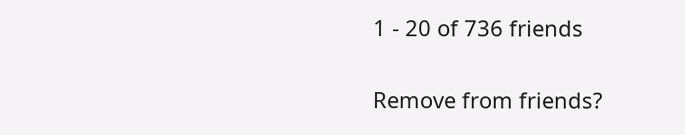1 - 20 of 736 friends


Remove from friends?